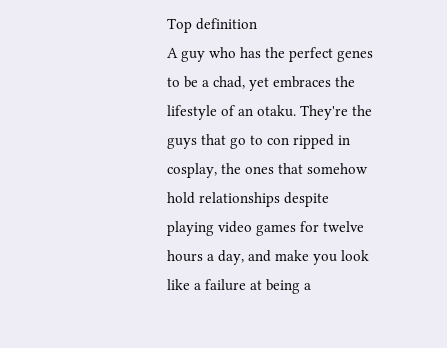Top definition
A guy who has the perfect genes to be a chad, yet embraces the lifestyle of an otaku. They're the guys that go to con ripped in cosplay, the ones that somehow hold relationships despite playing video games for twelve hours a day, and make you look like a failure at being a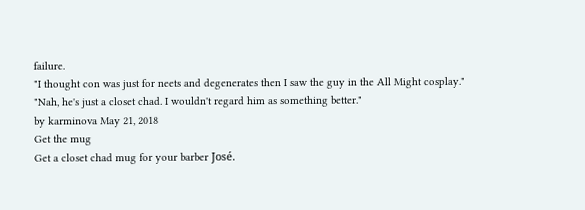failure.
"I thought con was just for neets and degenerates then I saw the guy in the All Might cosplay."
"Nah, he's just a closet chad. I wouldn't regard him as something better."
by karminova May 21, 2018
Get the mug
Get a closet chad mug for your barber José.